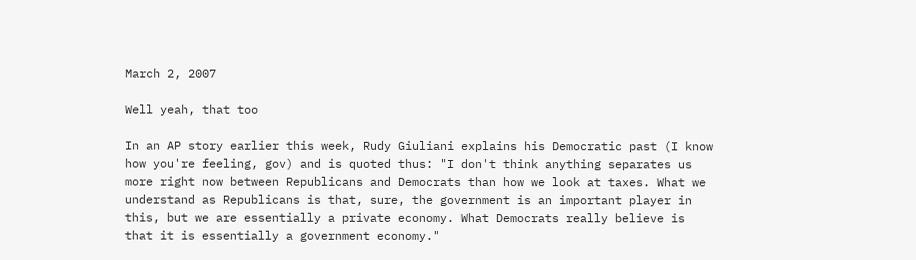March 2, 2007

Well yeah, that too

In an AP story earlier this week, Rudy Giuliani explains his Democratic past (I know how you're feeling, gov) and is quoted thus: "I don't think anything separates us more right now between Republicans and Democrats than how we look at taxes. What we understand as Republicans is that, sure, the government is an important player in this, but we are essentially a private economy. What Democrats really believe is that it is essentially a government economy."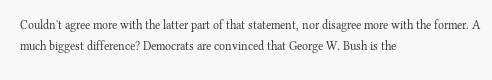Couldn't agree more with the latter part of that statement, nor disagree more with the former. A much biggest difference? Democrats are convinced that George W. Bush is the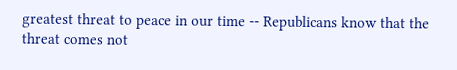greatest threat to peace in our time -- Republicans know that the threat comes not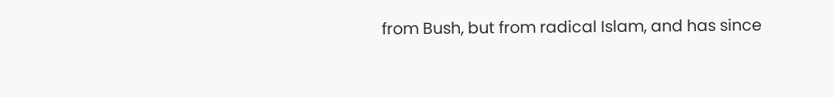from Bush, but from radical Islam, and has since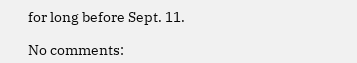for long before Sept. 11.

No comments: